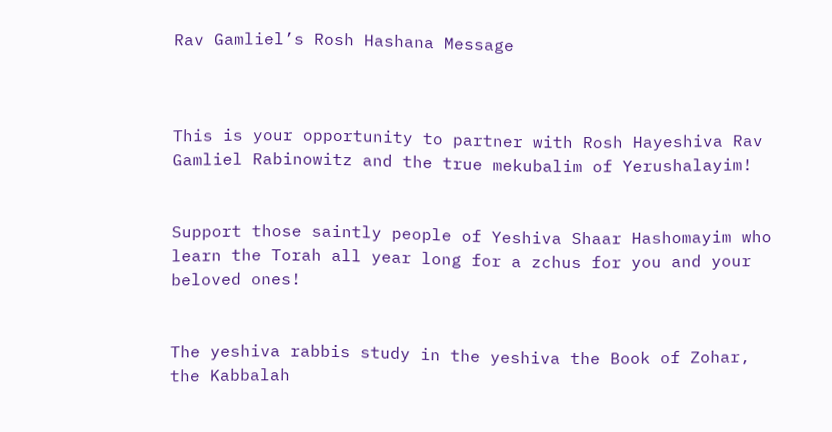Rav Gamliel’s Rosh Hashana Message



This is your opportunity to partner with Rosh Hayeshiva Rav Gamliel Rabinowitz and the true mekubalim of Yerushalayim!


Support those saintly people of Yeshiva Shaar Hashomayim who learn the Torah all year long for a zchus for you and your beloved ones!


The yeshiva rabbis study in the yeshiva the Book of Zohar, the Kabbalah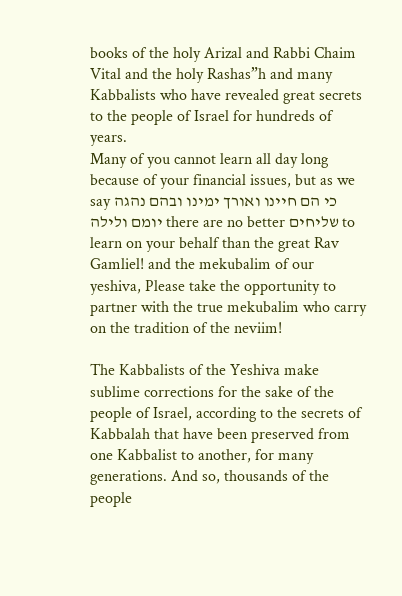books of the holy Arizal and Rabbi Chaim Vital and the holy Rashas”h and many Kabbalists who have revealed great secrets to the people of Israel for hundreds of years.
Many of you cannot learn all day long because of your financial issues, but as we say כי הם חיינו ואורך ימינו ובהם נהגה יומם ולילה there are no better שליחים to learn on your behalf than the great Rav Gamliel! and the mekubalim of our yeshiva, Please take the opportunity to partner with the true mekubalim who carry on the tradition of the neviim!

The Kabbalists of the Yeshiva make sublime corrections for the sake of the people of Israel, according to the secrets of Kabbalah that have been preserved from one Kabbalist to another, for many generations. And so, thousands of the people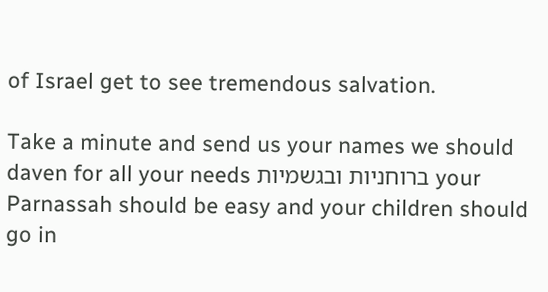of Israel get to see tremendous salvation.

Take a minute and send us your names we should daven for all your needs ברוחניות ובגשמיות your Parnassah should be easy and your children should go in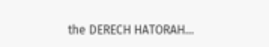the DERECH HATORAH…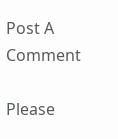Post A Comment

Please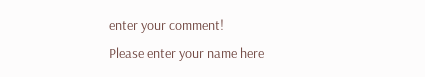enter your comment!
Please enter your name here